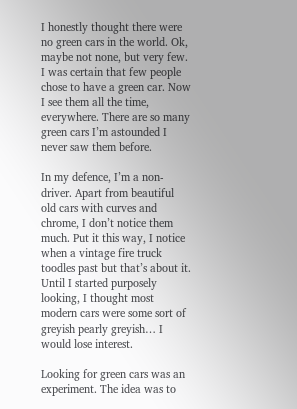I honestly thought there were no green cars in the world. Ok, maybe not none, but very few. I was certain that few people chose to have a green car. Now I see them all the time, everywhere. There are so many green cars I’m astounded I never saw them before.

In my defence, I’m a non-driver. Apart from beautiful old cars with curves and chrome, I don’t notice them much. Put it this way, I notice when a vintage fire truck toodles past but that’s about it. Until I started purposely looking, I thought most modern cars were some sort of greyish pearly greyish… I would lose interest.

Looking for green cars was an experiment. The idea was to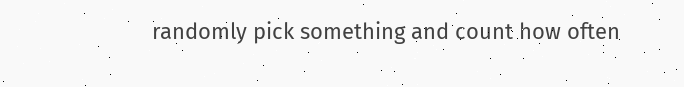randomly pick something and count how often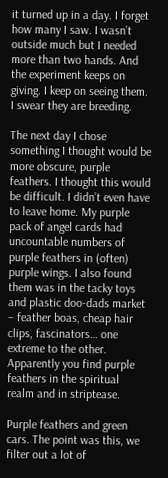it turned up in a day. I forget how many I saw. I wasn’t outside much but I needed more than two hands. And the experiment keeps on giving. I keep on seeing them. I swear they are breeding.

The next day I chose something I thought would be more obscure, purple feathers. I thought this would be difficult. I didn’t even have to leave home. My purple pack of angel cards had uncountable numbers of purple feathers in (often) purple wings. I also found them was in the tacky toys and plastic doo-dads market – feather boas, cheap hair clips, fascinators… one extreme to the other. Apparently you find purple feathers in the spiritual realm and in striptease.

Purple feathers and green cars. The point was this, we filter out a lot of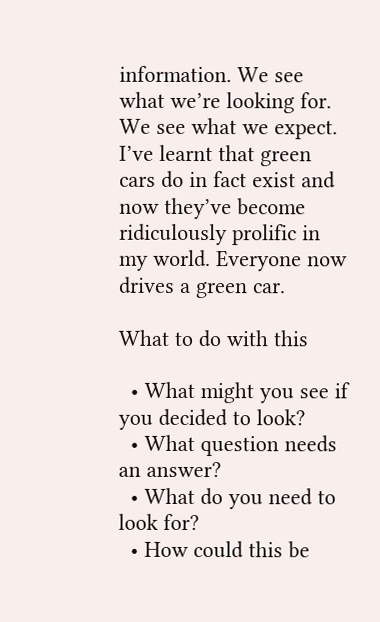information. We see what we’re looking for. We see what we expect. I’ve learnt that green cars do in fact exist and now they’ve become ridiculously prolific in my world. Everyone now drives a green car.

What to do with this

  • What might you see if you decided to look?
  • What question needs an answer?
  • What do you need to look for?
  • How could this be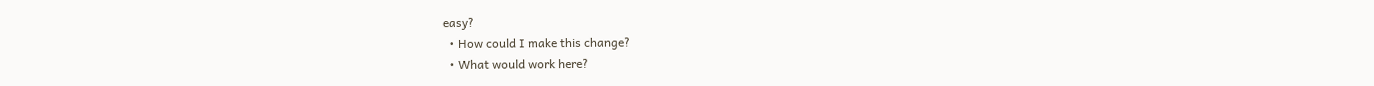easy?
  • How could I make this change?
  • What would work here?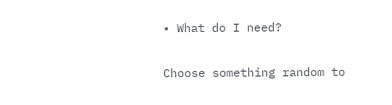• What do I need?

Choose something random to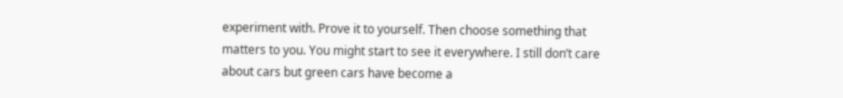experiment with. Prove it to yourself. Then choose something that matters to you. You might start to see it everywhere. I still don’t care about cars but green cars have become a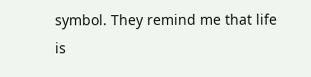symbol. They remind me that life is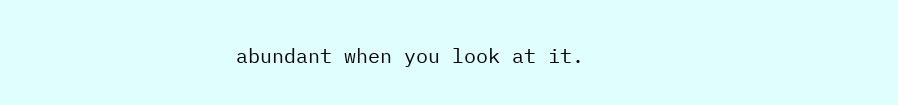abundant when you look at it.